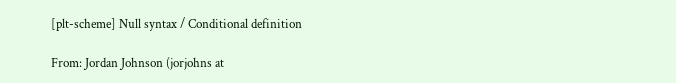[plt-scheme] Null syntax / Conditional definition

From: Jordan Johnson (jorjohns at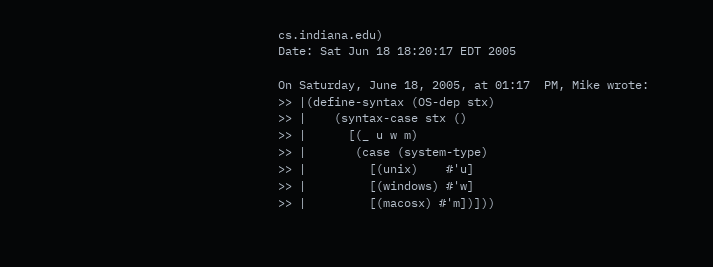cs.indiana.edu)
Date: Sat Jun 18 18:20:17 EDT 2005

On Saturday, June 18, 2005, at 01:17  PM, Mike wrote:
>> |(define-syntax (OS-dep stx)
>> |    (syntax-case stx ()
>> |      [(_ u w m)
>> |       (case (system-type)
>> |         [(unix)    #'u]
>> |         [(windows) #'w]
>> |         [(macosx) #'m])]))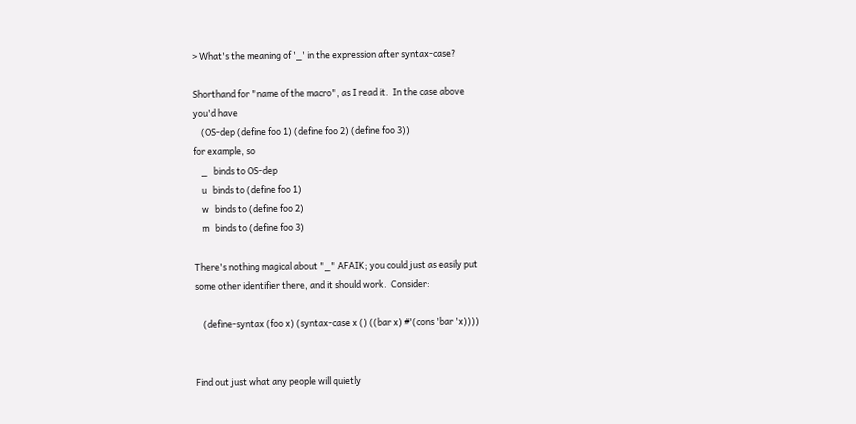> What's the meaning of '_' in the expression after syntax-case?

Shorthand for "name of the macro", as I read it.  In the case above
you'd have
    (OS-dep (define foo 1) (define foo 2) (define foo 3))
for example, so
    _   binds to OS-dep
    u   binds to (define foo 1)
    w   binds to (define foo 2)
    m   binds to (define foo 3)

There's nothing magical about "_" AFAIK; you could just as easily put
some other identifier there, and it should work.  Consider:

    (define-syntax (foo x) (syntax-case x () ((bar x) #'(cons 'bar 'x))))


Find out just what any people will quietly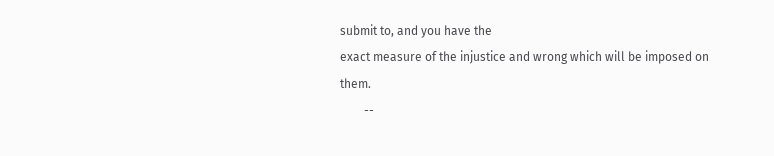submit to, and you have the
exact measure of the injustice and wrong which will be imposed on them.
        --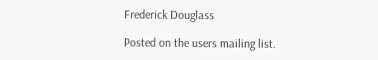Frederick Douglass

Posted on the users mailing list.